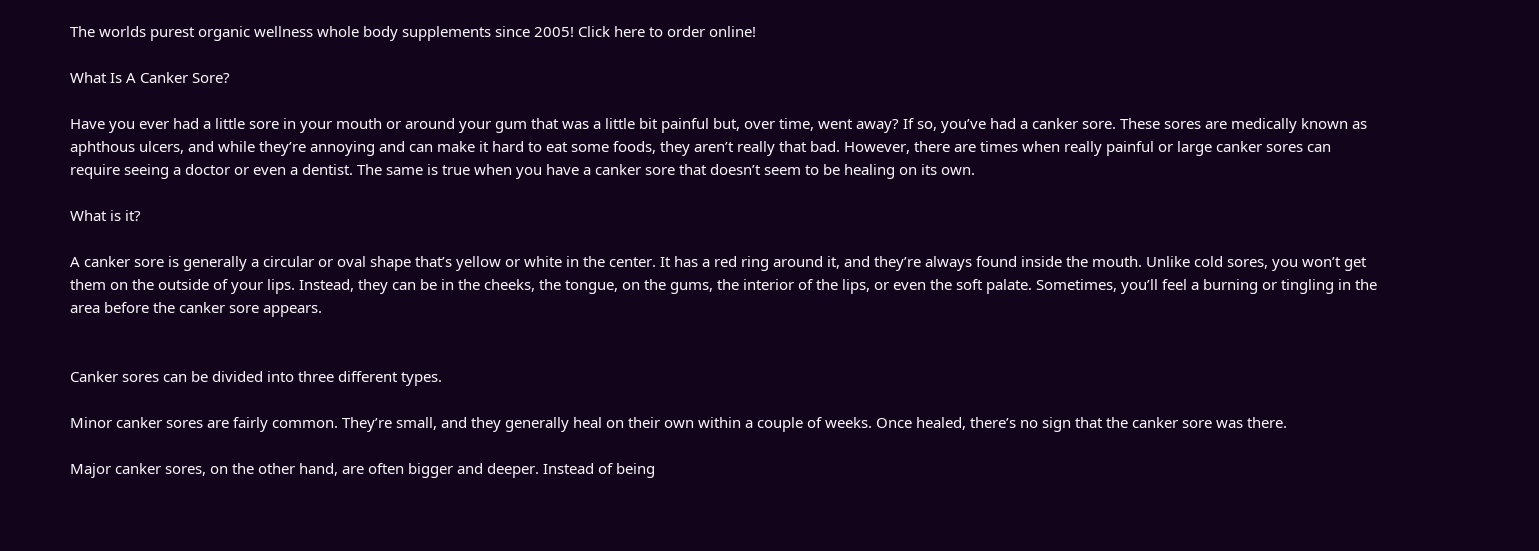The worlds purest organic wellness whole body supplements since 2005! Click here to order online!

What Is A Canker Sore?

Have you ever had a little sore in your mouth or around your gum that was a little bit painful but, over time, went away? If so, you’ve had a canker sore. These sores are medically known as aphthous ulcers, and while they’re annoying and can make it hard to eat some foods, they aren’t really that bad. However, there are times when really painful or large canker sores can require seeing a doctor or even a dentist. The same is true when you have a canker sore that doesn’t seem to be healing on its own.

What is it?

A canker sore is generally a circular or oval shape that’s yellow or white in the center. It has a red ring around it, and they’re always found inside the mouth. Unlike cold sores, you won’t get them on the outside of your lips. Instead, they can be in the cheeks, the tongue, on the gums, the interior of the lips, or even the soft palate. Sometimes, you’ll feel a burning or tingling in the area before the canker sore appears.


Canker sores can be divided into three different types.

Minor canker sores are fairly common. They’re small, and they generally heal on their own within a couple of weeks. Once healed, there’s no sign that the canker sore was there.

Major canker sores, on the other hand, are often bigger and deeper. Instead of being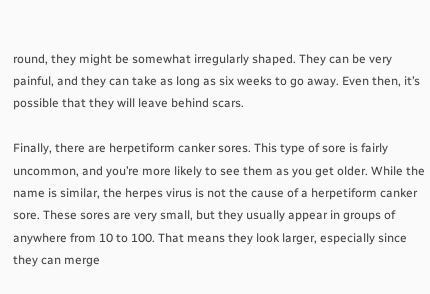round, they might be somewhat irregularly shaped. They can be very painful, and they can take as long as six weeks to go away. Even then, it’s possible that they will leave behind scars.

Finally, there are herpetiform canker sores. This type of sore is fairly uncommon, and you’re more likely to see them as you get older. While the name is similar, the herpes virus is not the cause of a herpetiform canker sore. These sores are very small, but they usually appear in groups of anywhere from 10 to 100. That means they look larger, especially since they can merge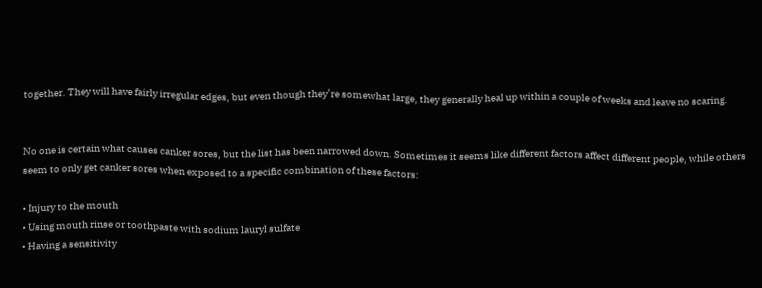together. They will have fairly irregular edges, but even though they’re somewhat large, they generally heal up within a couple of weeks and leave no scaring.


No one is certain what causes canker sores, but the list has been narrowed down. Sometimes it seems like different factors affect different people, while others seem to only get canker sores when exposed to a specific combination of these factors:

• Injury to the mouth
• Using mouth rinse or toothpaste with sodium lauryl sulfate
• Having a sensitivity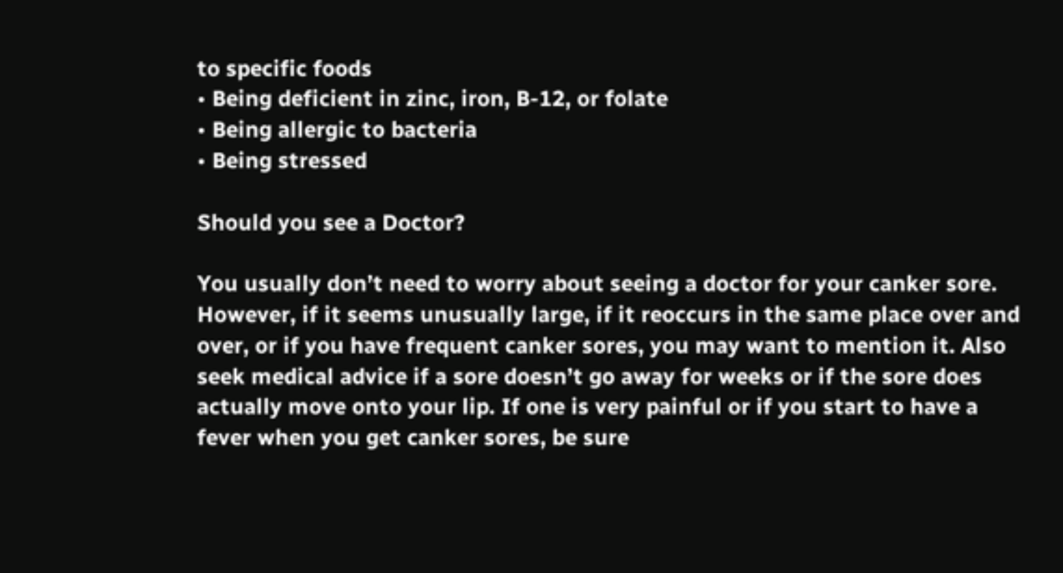to specific foods
• Being deficient in zinc, iron, B-12, or folate
• Being allergic to bacteria
• Being stressed

Should you see a Doctor?

You usually don’t need to worry about seeing a doctor for your canker sore. However, if it seems unusually large, if it reoccurs in the same place over and over, or if you have frequent canker sores, you may want to mention it. Also seek medical advice if a sore doesn’t go away for weeks or if the sore does actually move onto your lip. If one is very painful or if you start to have a fever when you get canker sores, be sure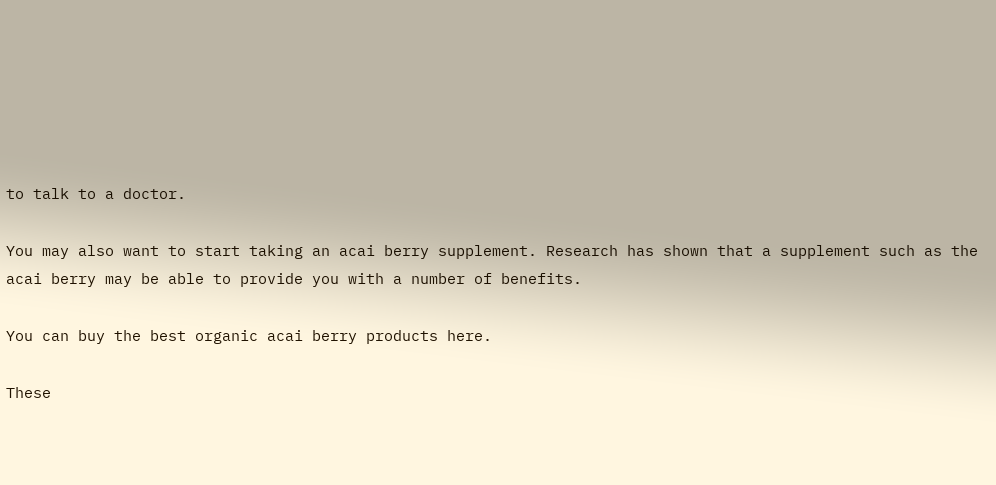to talk to a doctor.

You may also want to start taking an acai berry supplement. Research has shown that a supplement such as the acai berry may be able to provide you with a number of benefits.

You can buy the best organic acai berry products here.

These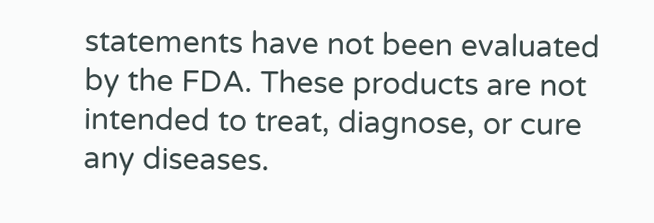statements have not been evaluated by the FDA. These products are not intended to treat, diagnose, or cure any diseases.